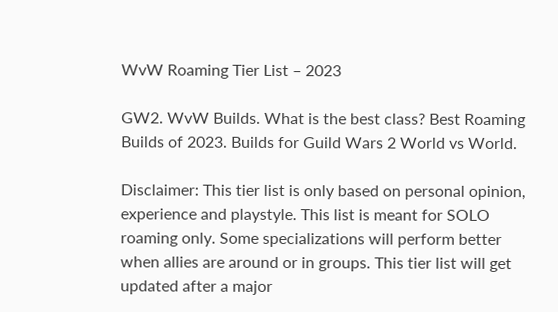WvW Roaming Tier List – 2023

GW2. WvW Builds. What is the best class? Best Roaming Builds of 2023. Builds for Guild Wars 2 World vs World.

Disclaimer: This tier list is only based on personal opinion, experience and playstyle. This list is meant for SOLO roaming only. Some specializations will perform better when allies are around or in groups. This tier list will get updated after a major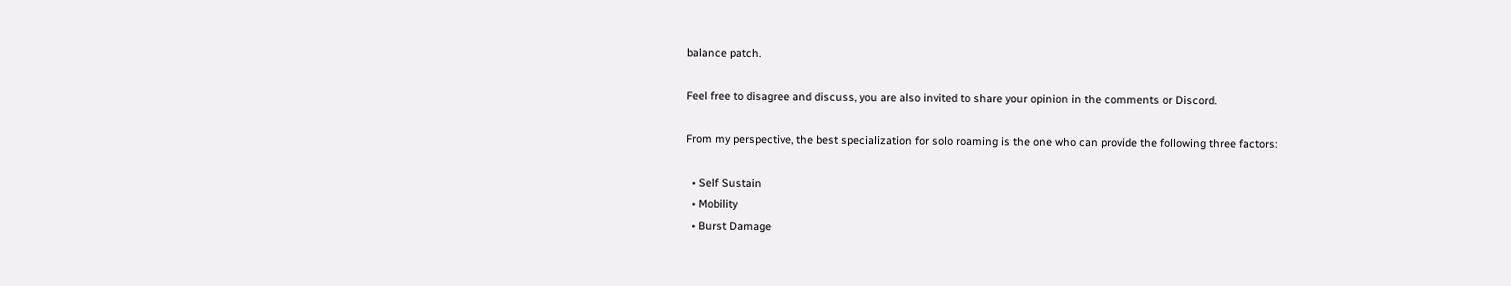balance patch.

Feel free to disagree and discuss, you are also invited to share your opinion in the comments or Discord.

From my perspective, the best specialization for solo roaming is the one who can provide the following three factors:

  • Self Sustain
  • Mobility
  • Burst Damage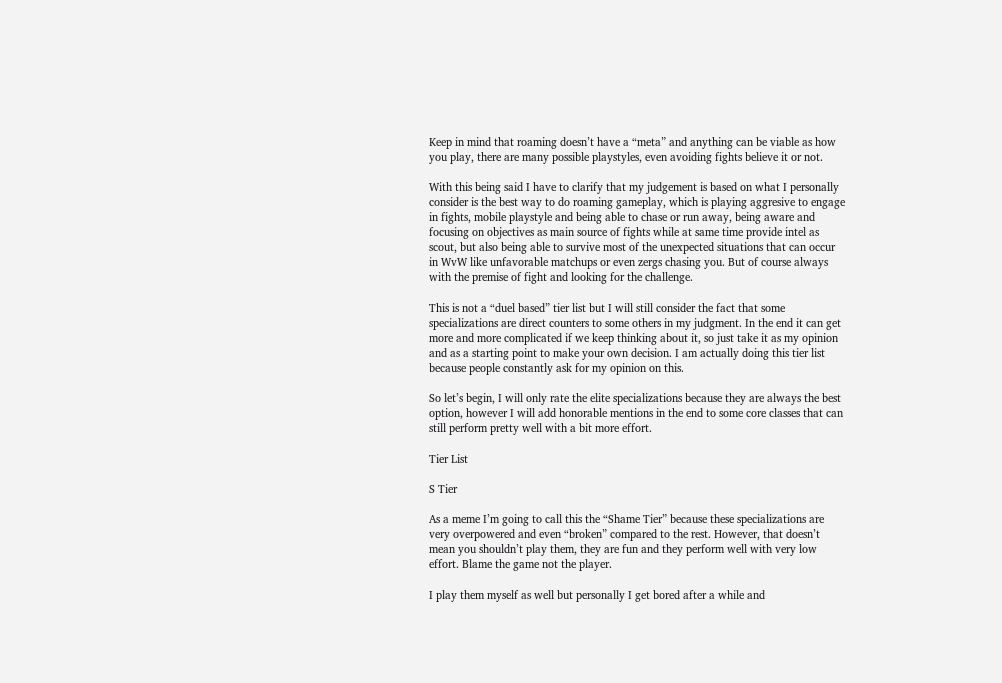Keep in mind that roaming doesn’t have a “meta” and anything can be viable as how you play, there are many possible playstyles, even avoiding fights believe it or not.

With this being said I have to clarify that my judgement is based on what I personally consider is the best way to do roaming gameplay, which is playing aggresive to engage in fights, mobile playstyle and being able to chase or run away, being aware and focusing on objectives as main source of fights while at same time provide intel as scout, but also being able to survive most of the unexpected situations that can occur in WvW like unfavorable matchups or even zergs chasing you. But of course always with the premise of fight and looking for the challenge.

This is not a “duel based” tier list but I will still consider the fact that some specializations are direct counters to some others in my judgment. In the end it can get more and more complicated if we keep thinking about it, so just take it as my opinion and as a starting point to make your own decision. I am actually doing this tier list because people constantly ask for my opinion on this.

So let’s begin, I will only rate the elite specializations because they are always the best option, however I will add honorable mentions in the end to some core classes that can still perform pretty well with a bit more effort.

Tier List

S Tier

As a meme I’m going to call this the “Shame Tier” because these specializations are very overpowered and even “broken” compared to the rest. However, that doesn’t mean you shouldn’t play them, they are fun and they perform well with very low effort. Blame the game not the player.

I play them myself as well but personally I get bored after a while and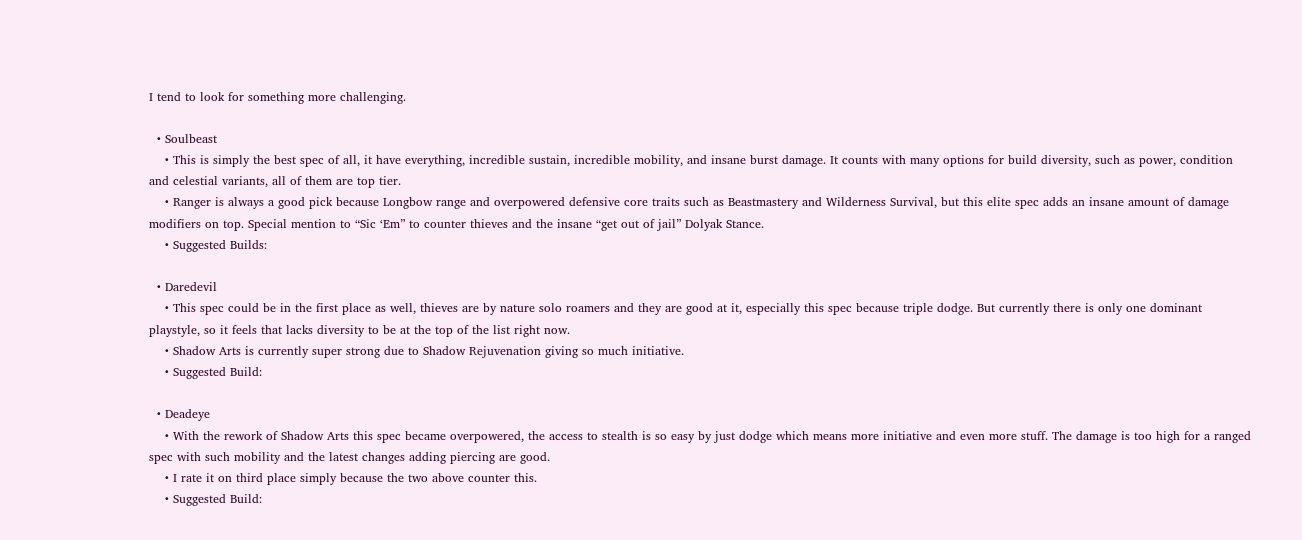I tend to look for something more challenging.

  • Soulbeast
    • This is simply the best spec of all, it have everything, incredible sustain, incredible mobility, and insane burst damage. It counts with many options for build diversity, such as power, condition and celestial variants, all of them are top tier.
    • Ranger is always a good pick because Longbow range and overpowered defensive core traits such as Beastmastery and Wilderness Survival, but this elite spec adds an insane amount of damage modifiers on top. Special mention to “Sic ‘Em” to counter thieves and the insane “get out of jail” Dolyak Stance.
    • Suggested Builds:

  • Daredevil
    • This spec could be in the first place as well, thieves are by nature solo roamers and they are good at it, especially this spec because triple dodge. But currently there is only one dominant playstyle, so it feels that lacks diversity to be at the top of the list right now.
    • Shadow Arts is currently super strong due to Shadow Rejuvenation giving so much initiative.
    • Suggested Build:

  • Deadeye
    • With the rework of Shadow Arts this spec became overpowered, the access to stealth is so easy by just dodge which means more initiative and even more stuff. The damage is too high for a ranged spec with such mobility and the latest changes adding piercing are good.
    • I rate it on third place simply because the two above counter this.
    • Suggested Build: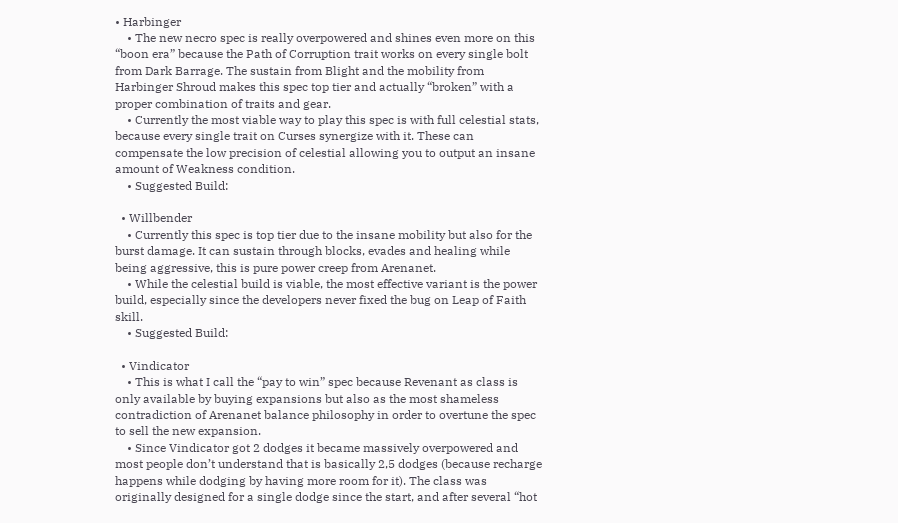• Harbinger
    • The new necro spec is really overpowered and shines even more on this “boon era” because the Path of Corruption trait works on every single bolt from Dark Barrage. The sustain from Blight and the mobility from Harbinger Shroud makes this spec top tier and actually “broken” with a proper combination of traits and gear.
    • Currently the most viable way to play this spec is with full celestial stats, because every single trait on Curses synergize with it. These can compensate the low precision of celestial allowing you to output an insane amount of Weakness condition.
    • Suggested Build:

  • Willbender
    • Currently this spec is top tier due to the insane mobility but also for the burst damage. It can sustain through blocks, evades and healing while being aggressive, this is pure power creep from Arenanet.
    • While the celestial build is viable, the most effective variant is the power build, especially since the developers never fixed the bug on Leap of Faith skill.
    • Suggested Build:

  • Vindicator
    • This is what I call the “pay to win” spec because Revenant as class is only available by buying expansions but also as the most shameless contradiction of Arenanet balance philosophy in order to overtune the spec to sell the new expansion.
    • Since Vindicator got 2 dodges it became massively overpowered and most people don’t understand that is basically 2,5 dodges (because recharge happens while dodging by having more room for it). The class was originally designed for a single dodge since the start, and after several “hot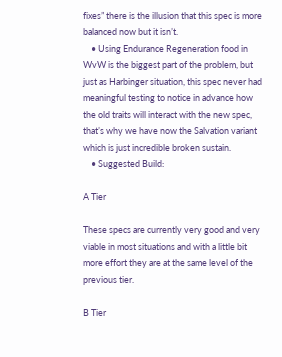fixes” there is the illusion that this spec is more balanced now but it isn’t.
    • Using Endurance Regeneration food in WvW is the biggest part of the problem, but just as Harbinger situation, this spec never had meaningful testing to notice in advance how the old traits will interact with the new spec, that’s why we have now the Salvation variant which is just incredible broken sustain.
    • Suggested Build:

A Tier

These specs are currently very good and very viable in most situations and with a little bit more effort they are at the same level of the previous tier.

B Tier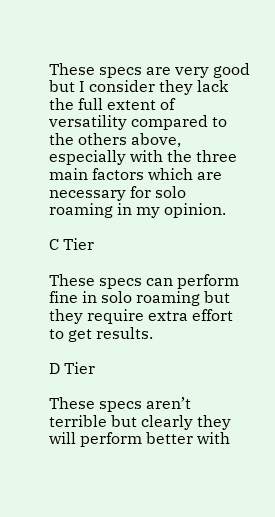These specs are very good but I consider they lack the full extent of versatility compared to the others above, especially with the three main factors which are necessary for solo roaming in my opinion.

C Tier

These specs can perform fine in solo roaming but they require extra effort to get results.

D Tier

These specs aren’t terrible but clearly they will perform better with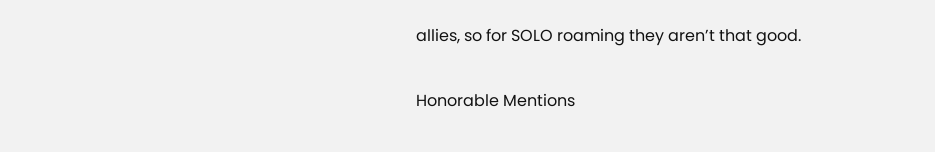allies, so for SOLO roaming they aren’t that good.

Honorable Mentions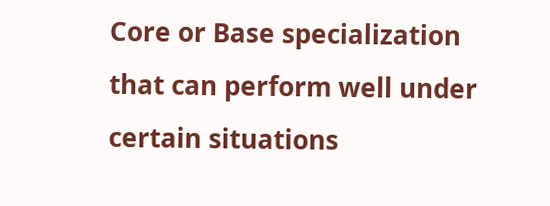Core or Base specialization that can perform well under certain situations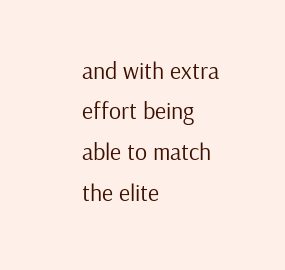and with extra effort being able to match the elite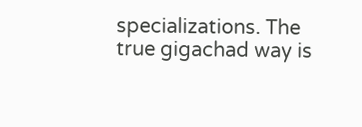specializations. The true gigachad way is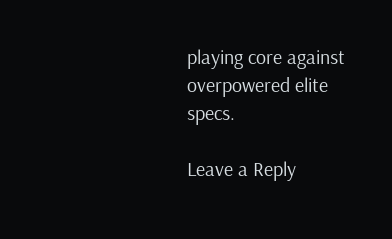playing core against overpowered elite specs.

Leave a Reply